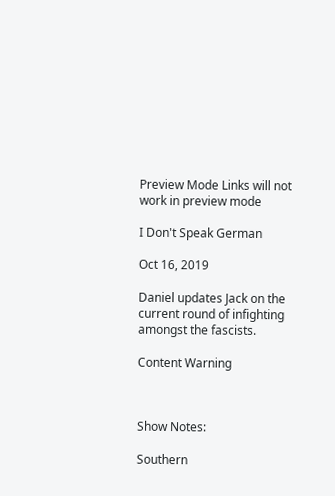Preview Mode Links will not work in preview mode

I Don't Speak German

Oct 16, 2019

Daniel updates Jack on the current round of infighting amongst the fascists.

Content Warning



Show Notes:

Southern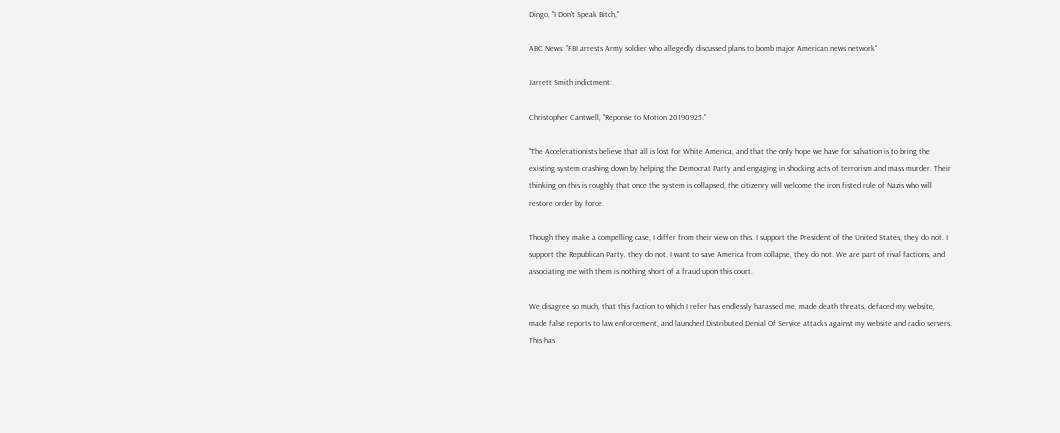Dingo, "I Don't Speak Bitch,"

ABC News: "FBI arrests Army soldier who allegedly discussed plans to bomb major American news network"

Jarrett Smith indictment:

Christopher Cantwell, "Reponse to Motion 20190925."

"The Accelerationists believe that all is lost for White America, and that the only hope we have for salvation is to bring the existing system crashing down by helping the Democrat Party and engaging in shocking acts of terrorism and mass murder. Their thinking on this is roughly that once the system is collapsed, the citizenry will welcome the iron fisted rule of Nazis who will restore order by force.

Though they make a compelling case, I differ from their view on this. I support the President of the United States, they do not. I support the Republican Party, they do not. I want to save America from collapse, they do not. We are part of rival factions, and associating me with them is nothing short of a fraud upon this court.

We disagree so much, that this faction to which I refer has endlessly harassed me, made death threats, defaced my website, made false reports to law enforcement, and launched Distributed Denial Of Service attacks against my website and radio servers. This has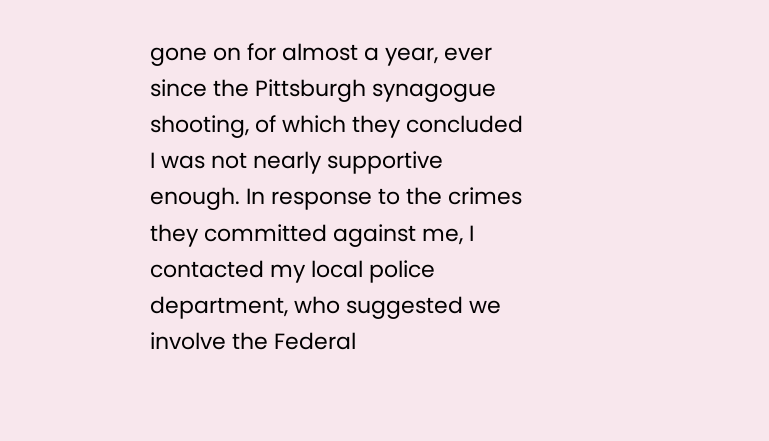gone on for almost a year, ever since the Pittsburgh synagogue shooting, of which they concluded I was not nearly supportive enough. In response to the crimes they committed against me, I contacted my local police department, who suggested we involve the Federal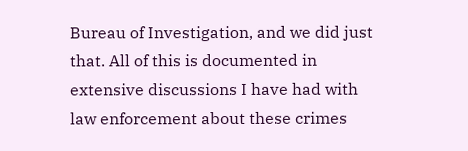Bureau of Investigation, and we did just that. All of this is documented in extensive discussions I have had with law enforcement about these crimes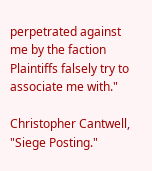perpetrated against me by the faction Plaintiffs falsely try to associate me with."

Christopher Cantwell, "Siege Posting."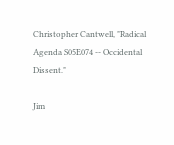Christopher Cantwell, "Radical Agenda S05E074 -- Occidental Dissent."

Jim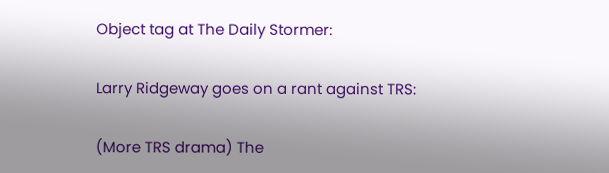Object tag at The Daily Stormer:

Larry Ridgeway goes on a rant against TRS:

(More TRS drama) The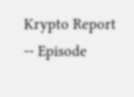Krypto Report -- Episode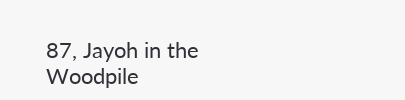87, Jayoh in the Woodpile